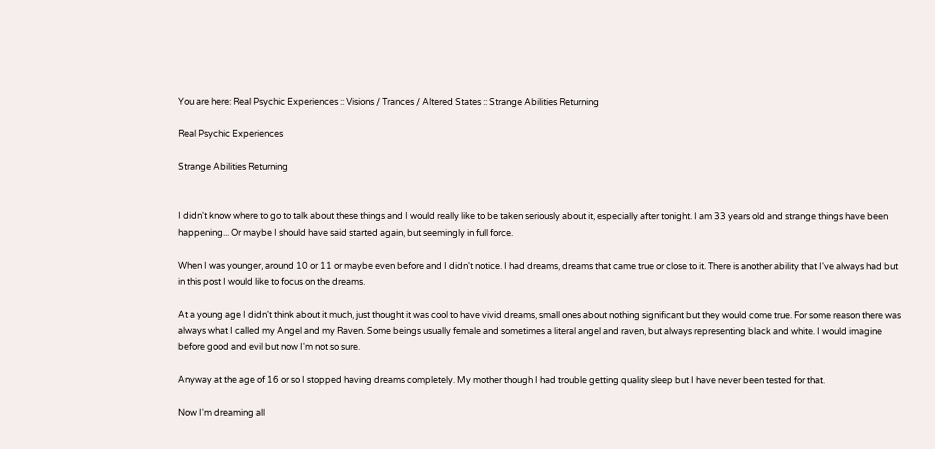You are here: Real Psychic Experiences :: Visions / Trances / Altered States :: Strange Abilities Returning

Real Psychic Experiences

Strange Abilities Returning


I didn't know where to go to talk about these things and I would really like to be taken seriously about it, especially after tonight. I am 33 years old and strange things have been happening... Or maybe I should have said started again, but seemingly in full force.

When I was younger, around 10 or 11 or maybe even before and I didn't notice. I had dreams, dreams that came true or close to it. There is another ability that I've always had but in this post I would like to focus on the dreams.

At a young age I didn't think about it much, just thought it was cool to have vivid dreams, small ones about nothing significant but they would come true. For some reason there was always what I called my Angel and my Raven. Some beings usually female and sometimes a literal angel and raven, but always representing black and white. I would imagine before good and evil but now I'm not so sure.

Anyway at the age of 16 or so I stopped having dreams completely. My mother though I had trouble getting quality sleep but I have never been tested for that.

Now I'm dreaming all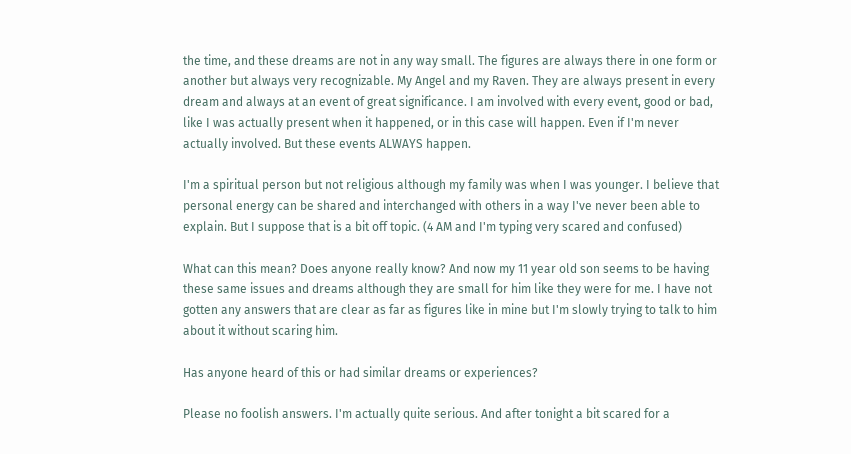the time, and these dreams are not in any way small. The figures are always there in one form or another but always very recognizable. My Angel and my Raven. They are always present in every dream and always at an event of great significance. I am involved with every event, good or bad, like I was actually present when it happened, or in this case will happen. Even if I'm never actually involved. But these events ALWAYS happen.

I'm a spiritual person but not religious although my family was when I was younger. I believe that personal energy can be shared and interchanged with others in a way I've never been able to explain. But I suppose that is a bit off topic. (4 AM and I'm typing very scared and confused)

What can this mean? Does anyone really know? And now my 11 year old son seems to be having these same issues and dreams although they are small for him like they were for me. I have not gotten any answers that are clear as far as figures like in mine but I'm slowly trying to talk to him about it without scaring him.

Has anyone heard of this or had similar dreams or experiences?

Please no foolish answers. I'm actually quite serious. And after tonight a bit scared for a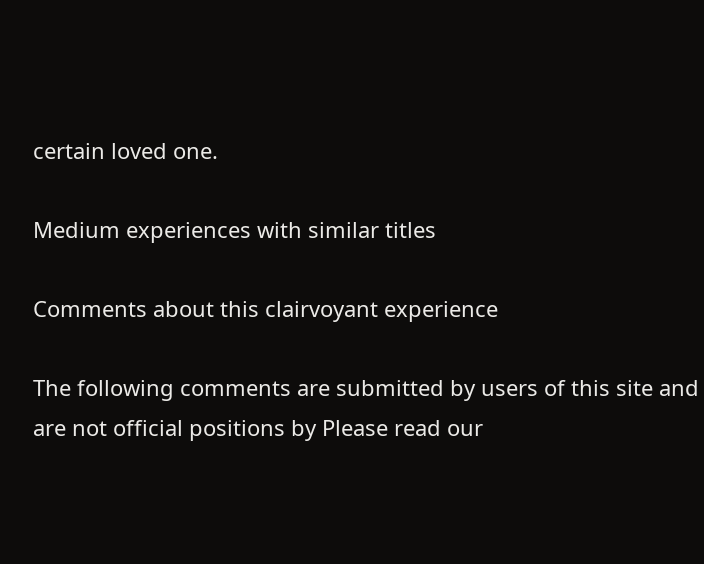certain loved one.

Medium experiences with similar titles

Comments about this clairvoyant experience

The following comments are submitted by users of this site and are not official positions by Please read our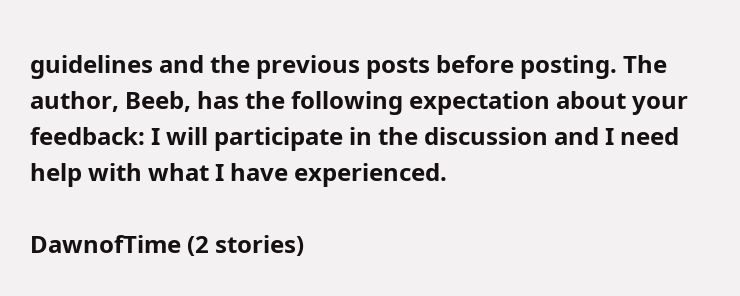guidelines and the previous posts before posting. The author, Beeb, has the following expectation about your feedback: I will participate in the discussion and I need help with what I have experienced.

DawnofTime (2 stories)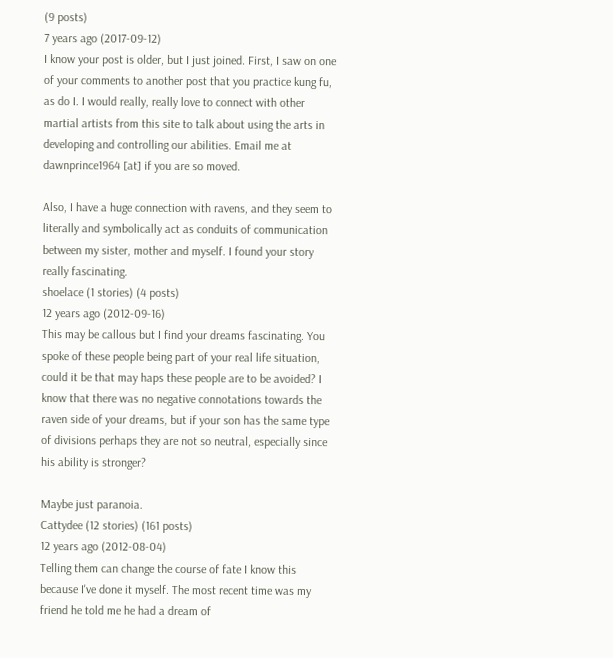(9 posts)
7 years ago (2017-09-12)
I know your post is older, but I just joined. First, I saw on one of your comments to another post that you practice kung fu, as do I. I would really, really love to connect with other martial artists from this site to talk about using the arts in developing and controlling our abilities. Email me at dawnprince1964 [at] if you are so moved.

Also, I have a huge connection with ravens, and they seem to literally and symbolically act as conduits of communication between my sister, mother and myself. I found your story really fascinating.
shoelace (1 stories) (4 posts)
12 years ago (2012-09-16)
This may be callous but I find your dreams fascinating. You spoke of these people being part of your real life situation, could it be that may haps these people are to be avoided? I know that there was no negative connotations towards the raven side of your dreams, but if your son has the same type of divisions perhaps they are not so neutral, especially since his ability is stronger?

Maybe just paranoia.
Cattydee (12 stories) (161 posts)
12 years ago (2012-08-04)
Telling them can change the course of fate I know this because I've done it myself. The most recent time was my friend he told me he had a dream of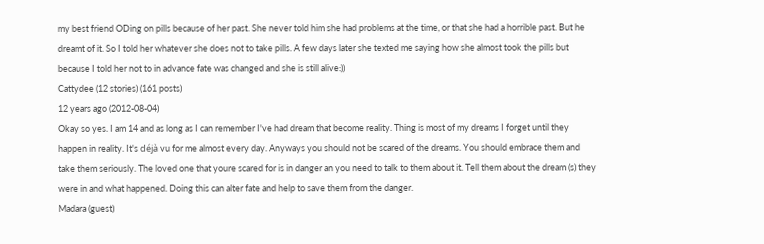my best friend ODing on pills because of her past. She never told him she had problems at the time, or that she had a horrible past. But he dreamt of it. So I told her whatever she does not to take pills. A few days later she texted me saying how she almost took the pills but because I told her not to in advance fate was changed and she is still alive:))
Cattydee (12 stories) (161 posts)
12 years ago (2012-08-04)
Okay so yes. I am 14 and as long as I can remember I've had dream that become reality. Thing is most of my dreams I forget until they happen in reality. It's déjà vu for me almost every day. Anyways you should not be scared of the dreams. You should embrace them and take them seriously. The loved one that youre scared for is in danger an you need to talk to them about it. Tell them about the dream (s) they were in and what happened. Doing this can alter fate and help to save them from the danger.
Madara (guest)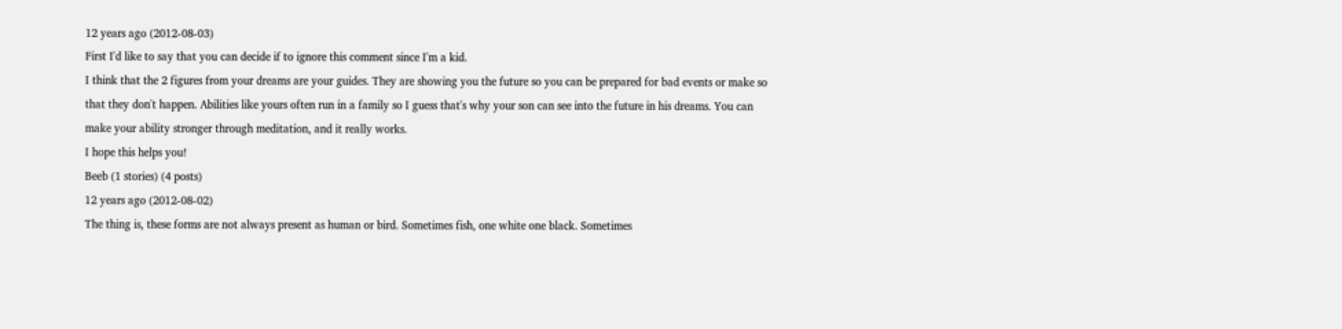12 years ago (2012-08-03)
First I'd like to say that you can decide if to ignore this comment since I'm a kid.
I think that the 2 figures from your dreams are your guides. They are showing you the future so you can be prepared for bad events or make so that they don't happen. Abilities like yours often run in a family so I guess that's why your son can see into the future in his dreams. You can make your ability stronger through meditation, and it really works.
I hope this helps you!
Beeb (1 stories) (4 posts)
12 years ago (2012-08-02)
The thing is, these forms are not always present as human or bird. Sometimes fish, one white one black. Sometimes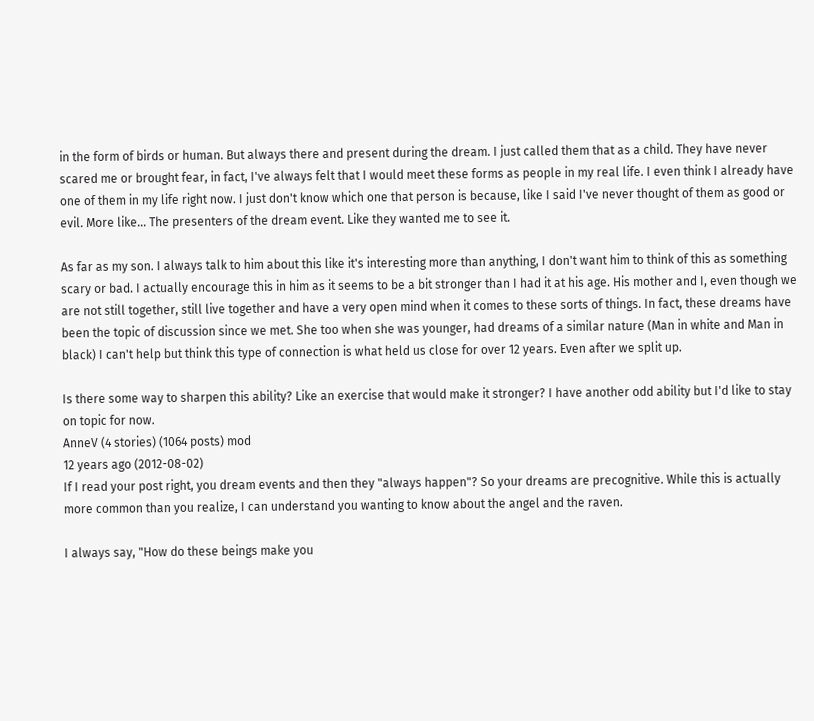in the form of birds or human. But always there and present during the dream. I just called them that as a child. They have never scared me or brought fear, in fact, I've always felt that I would meet these forms as people in my real life. I even think I already have one of them in my life right now. I just don't know which one that person is because, like I said I've never thought of them as good or evil. More like... The presenters of the dream event. Like they wanted me to see it.

As far as my son. I always talk to him about this like it's interesting more than anything, I don't want him to think of this as something scary or bad. I actually encourage this in him as it seems to be a bit stronger than I had it at his age. His mother and I, even though we are not still together, still live together and have a very open mind when it comes to these sorts of things. In fact, these dreams have been the topic of discussion since we met. She too when she was younger, had dreams of a similar nature (Man in white and Man in black) I can't help but think this type of connection is what held us close for over 12 years. Even after we split up.

Is there some way to sharpen this ability? Like an exercise that would make it stronger? I have another odd ability but I'd like to stay on topic for now.
AnneV (4 stories) (1064 posts) mod
12 years ago (2012-08-02)
If I read your post right, you dream events and then they "always happen"? So your dreams are precognitive. While this is actually more common than you realize, I can understand you wanting to know about the angel and the raven.

I always say, "How do these beings make you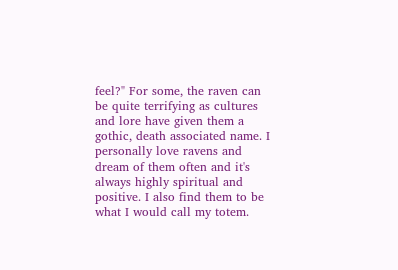feel?" For some, the raven can be quite terrifying as cultures and lore have given them a gothic, death associated name. I personally love ravens and dream of them often and it's always highly spiritual and positive. I also find them to be what I would call my totem.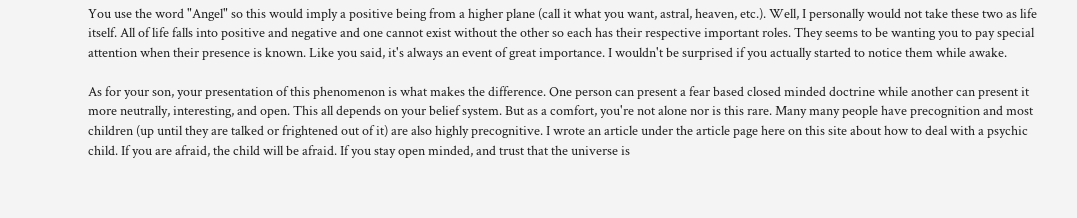You use the word "Angel" so this would imply a positive being from a higher plane (call it what you want, astral, heaven, etc.). Well, I personally would not take these two as life itself. All of life falls into positive and negative and one cannot exist without the other so each has their respective important roles. They seems to be wanting you to pay special attention when their presence is known. Like you said, it's always an event of great importance. I wouldn't be surprised if you actually started to notice them while awake.

As for your son, your presentation of this phenomenon is what makes the difference. One person can present a fear based closed minded doctrine while another can present it more neutrally, interesting, and open. This all depends on your belief system. But as a comfort, you're not alone nor is this rare. Many many people have precognition and most children (up until they are talked or frightened out of it) are also highly precognitive. I wrote an article under the article page here on this site about how to deal with a psychic child. If you are afraid, the child will be afraid. If you stay open minded, and trust that the universe is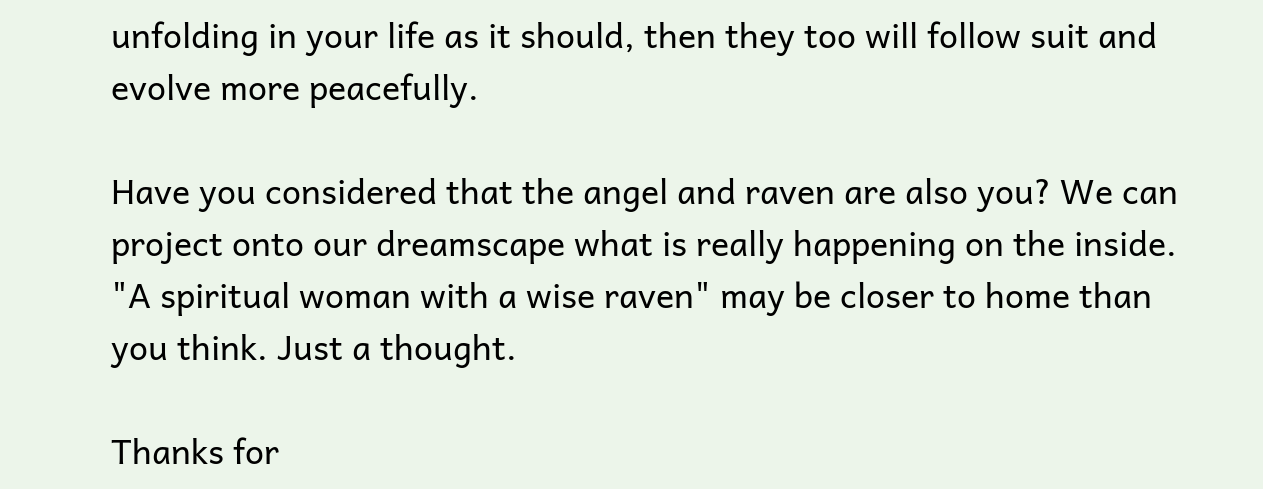unfolding in your life as it should, then they too will follow suit and evolve more peacefully.

Have you considered that the angel and raven are also you? We can project onto our dreamscape what is really happening on the inside. "A spiritual woman with a wise raven" may be closer to home than you think. Just a thought.

Thanks for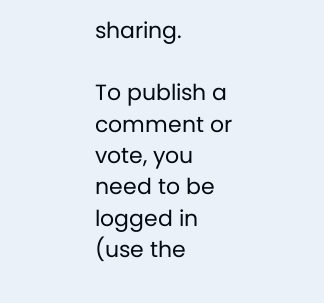sharing.

To publish a comment or vote, you need to be logged in (use the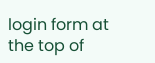login form at the top of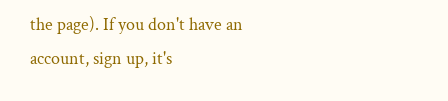the page). If you don't have an account, sign up, it's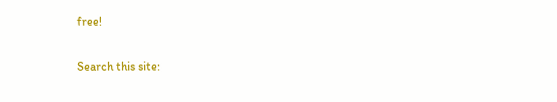free!

Search this site: